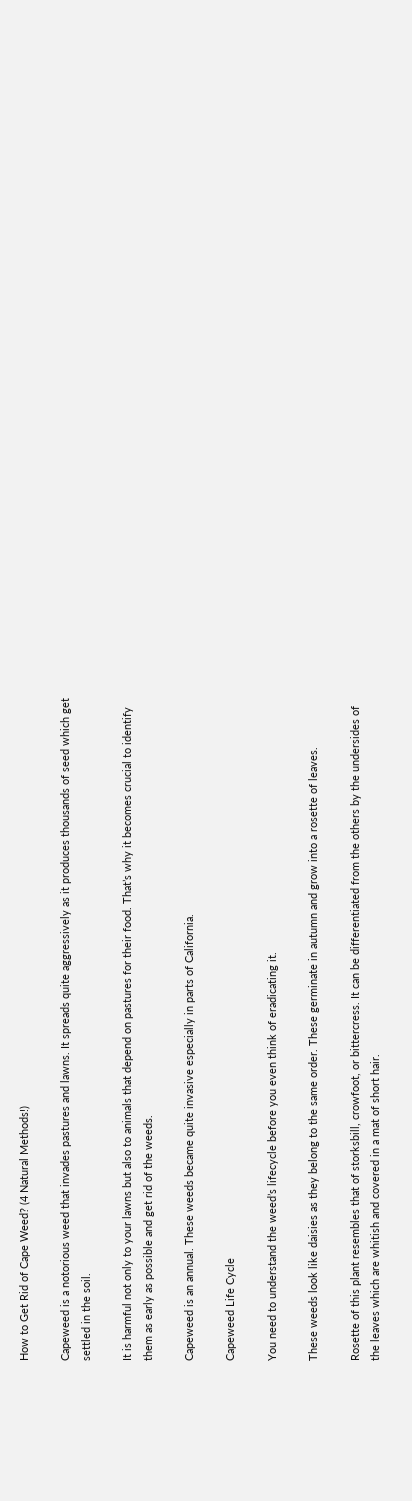How to Get Rid of Cape Weed? (4 Natural Methods!)

Capeweed is a notorious weed that invades pastures and lawns. It spreads quite aggressively as it produces thousands of seed which get settled in the soil.

It is harmful not only to your lawns but also to animals that depend on pastures for their food. That’s why it becomes crucial to identify them as early as possible and get rid of the weeds.

Capeweed is an annual. These weeds became quite invasive especially in parts of California.

Capeweed Life Cycle

You need to understand the weed’s lifecycle before you even think of eradicating it.

These weeds look like daisies as they belong to the same order. These germinate in autumn and grow into a rosette of leaves.

Rosette of this plant resembles that of storksbill, crowfoot, or bittercress. It can be differentiated from the others by the undersides of the leaves which are whitish and covered in a mat of short hair.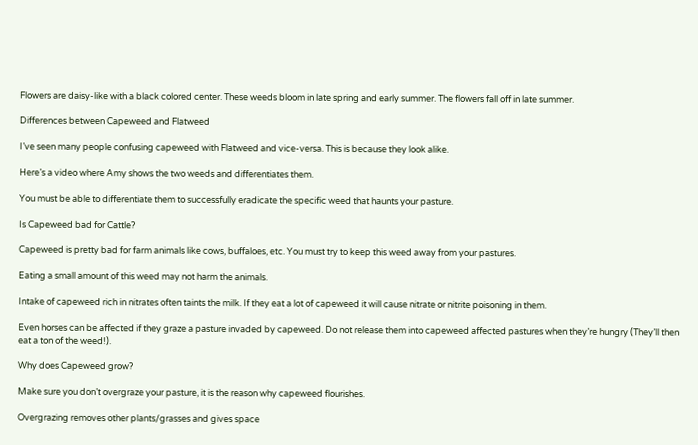Flowers are daisy-like with a black colored center. These weeds bloom in late spring and early summer. The flowers fall off in late summer.

Differences between Capeweed and Flatweed

I’ve seen many people confusing capeweed with Flatweed and vice-versa. This is because they look alike.

Here’s a video where Amy shows the two weeds and differentiates them.

You must be able to differentiate them to successfully eradicate the specific weed that haunts your pasture.

Is Capeweed bad for Cattle?

Capeweed is pretty bad for farm animals like cows, buffaloes, etc. You must try to keep this weed away from your pastures.

Eating a small amount of this weed may not harm the animals.

Intake of capeweed rich in nitrates often taints the milk. If they eat a lot of capeweed it will cause nitrate or nitrite poisoning in them.

Even horses can be affected if they graze a pasture invaded by capeweed. Do not release them into capeweed affected pastures when they’re hungry (They’ll then eat a ton of the weed!).

Why does Capeweed grow?

Make sure you don’t overgraze your pasture, it is the reason why capeweed flourishes.

Overgrazing removes other plants/grasses and gives space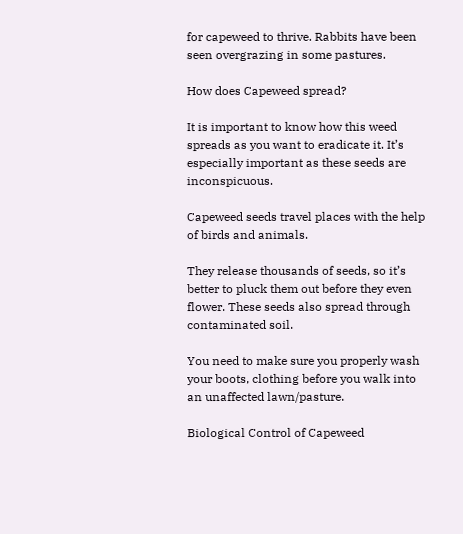for capeweed to thrive. Rabbits have been seen overgrazing in some pastures.

How does Capeweed spread?

It is important to know how this weed spreads as you want to eradicate it. It’s especially important as these seeds are inconspicuous.

Capeweed seeds travel places with the help of birds and animals.

They release thousands of seeds, so it’s better to pluck them out before they even flower. These seeds also spread through contaminated soil.

You need to make sure you properly wash your boots, clothing before you walk into an unaffected lawn/pasture.

Biological Control of Capeweed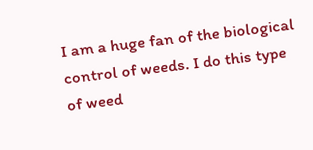I am a huge fan of the biological control of weeds. I do this type of weed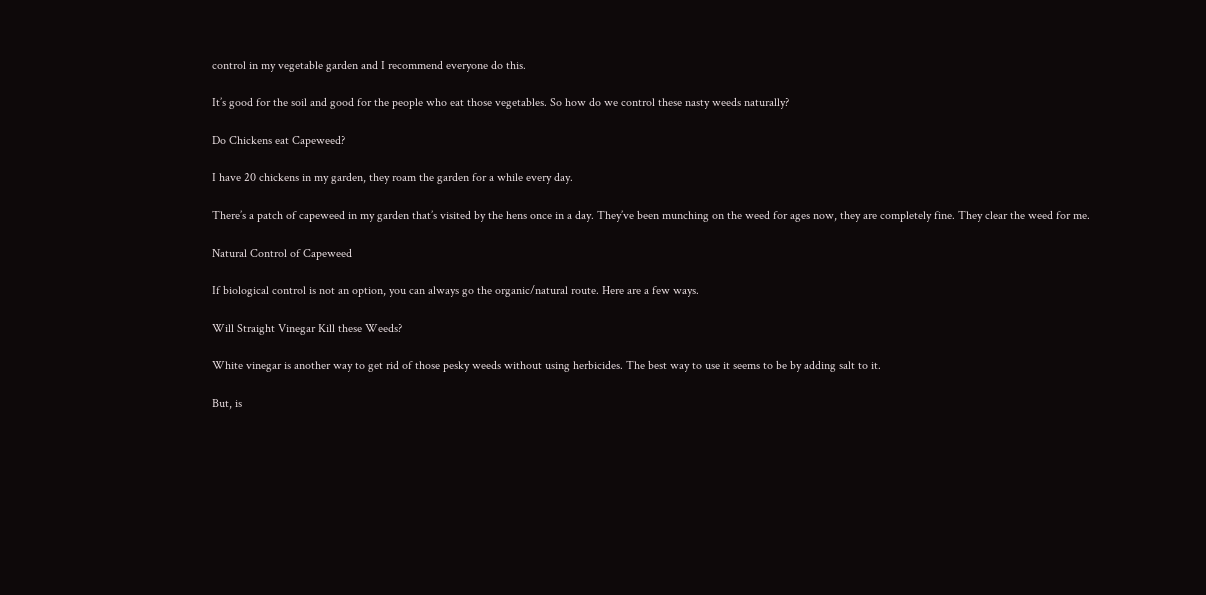control in my vegetable garden and I recommend everyone do this.

It’s good for the soil and good for the people who eat those vegetables. So how do we control these nasty weeds naturally?

Do Chickens eat Capeweed?

I have 20 chickens in my garden, they roam the garden for a while every day.

There’s a patch of capeweed in my garden that’s visited by the hens once in a day. They’ve been munching on the weed for ages now, they are completely fine. They clear the weed for me.

Natural Control of Capeweed

If biological control is not an option, you can always go the organic/natural route. Here are a few ways.

Will Straight Vinegar Kill these Weeds?

White vinegar is another way to get rid of those pesky weeds without using herbicides. The best way to use it seems to be by adding salt to it.

But, is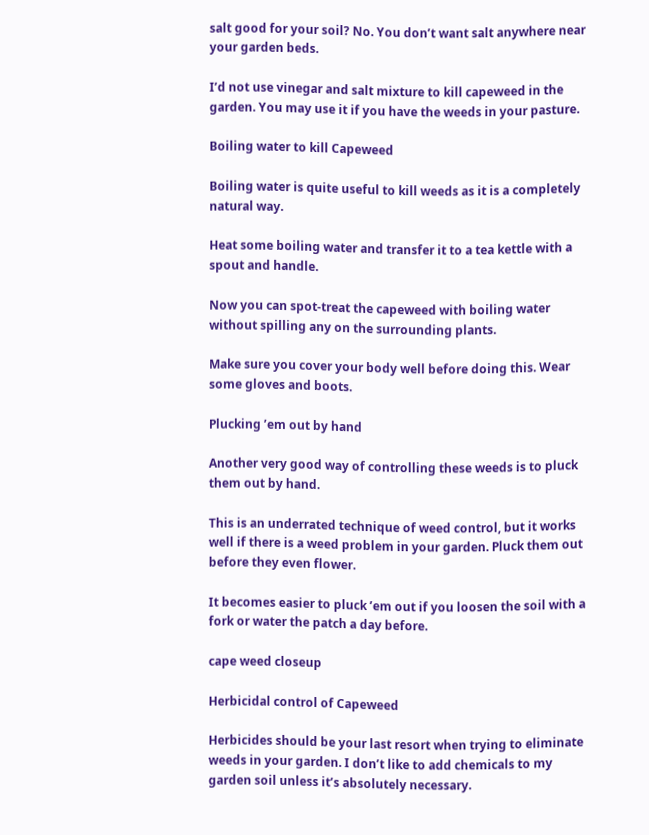salt good for your soil? No. You don’t want salt anywhere near your garden beds.

I’d not use vinegar and salt mixture to kill capeweed in the garden. You may use it if you have the weeds in your pasture.

Boiling water to kill Capeweed

Boiling water is quite useful to kill weeds as it is a completely natural way.

Heat some boiling water and transfer it to a tea kettle with a spout and handle.

Now you can spot-treat the capeweed with boiling water without spilling any on the surrounding plants.

Make sure you cover your body well before doing this. Wear some gloves and boots.

Plucking ’em out by hand

Another very good way of controlling these weeds is to pluck them out by hand.

This is an underrated technique of weed control, but it works well if there is a weed problem in your garden. Pluck them out before they even flower.

It becomes easier to pluck ’em out if you loosen the soil with a fork or water the patch a day before.

cape weed closeup

Herbicidal control of Capeweed

Herbicides should be your last resort when trying to eliminate weeds in your garden. I don’t like to add chemicals to my garden soil unless it’s absolutely necessary.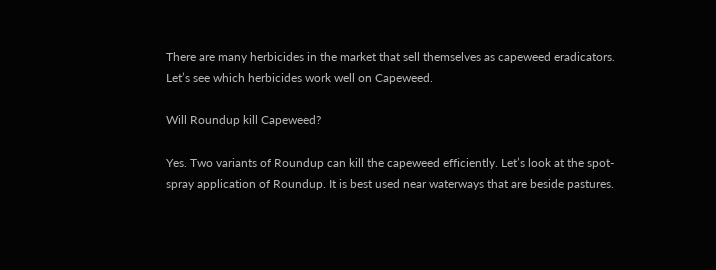There are many herbicides in the market that sell themselves as capeweed eradicators. Let’s see which herbicides work well on Capeweed.

Will Roundup kill Capeweed?

Yes. Two variants of Roundup can kill the capeweed efficiently. Let’s look at the spot-spray application of Roundup. It is best used near waterways that are beside pastures.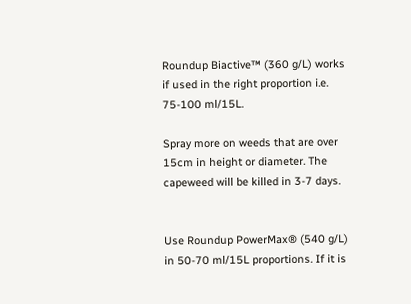Roundup Biactive™ (360 g/L) works if used in the right proportion i.e. 75-100 ml/15L.

Spray more on weeds that are over 15cm in height or diameter. The capeweed will be killed in 3-7 days.


Use Roundup PowerMax® (540 g/L) in 50-70 ml/15L proportions. If it is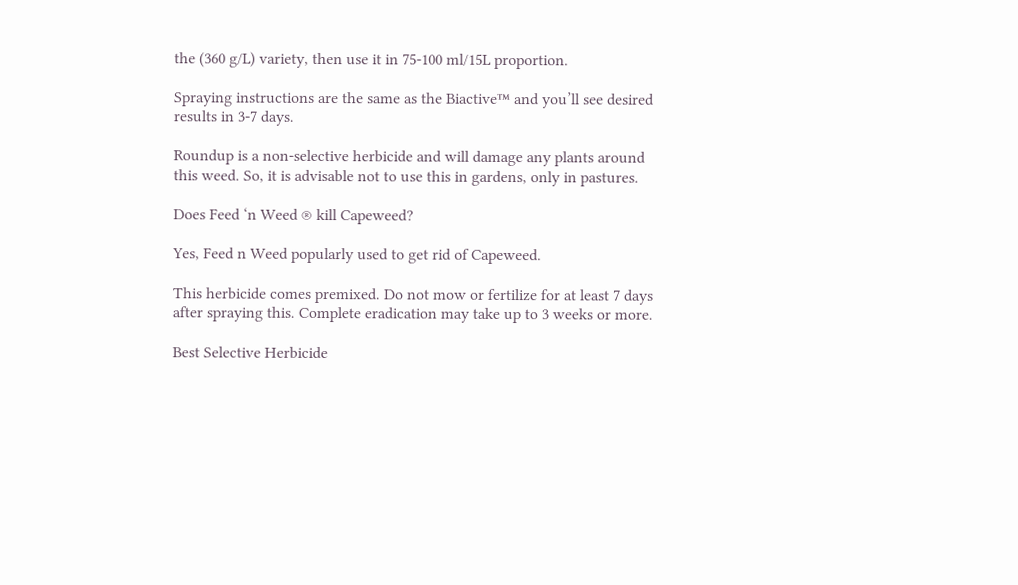the (360 g/L) variety, then use it in 75-100 ml/15L proportion.

Spraying instructions are the same as the Biactive™ and you’ll see desired results in 3-7 days.

Roundup is a non-selective herbicide and will damage any plants around this weed. So, it is advisable not to use this in gardens, only in pastures.

Does Feed ‘n Weed ® kill Capeweed?

Yes, Feed n Weed popularly used to get rid of Capeweed.

This herbicide comes premixed. Do not mow or fertilize for at least 7 days after spraying this. Complete eradication may take up to 3 weeks or more.

Best Selective Herbicide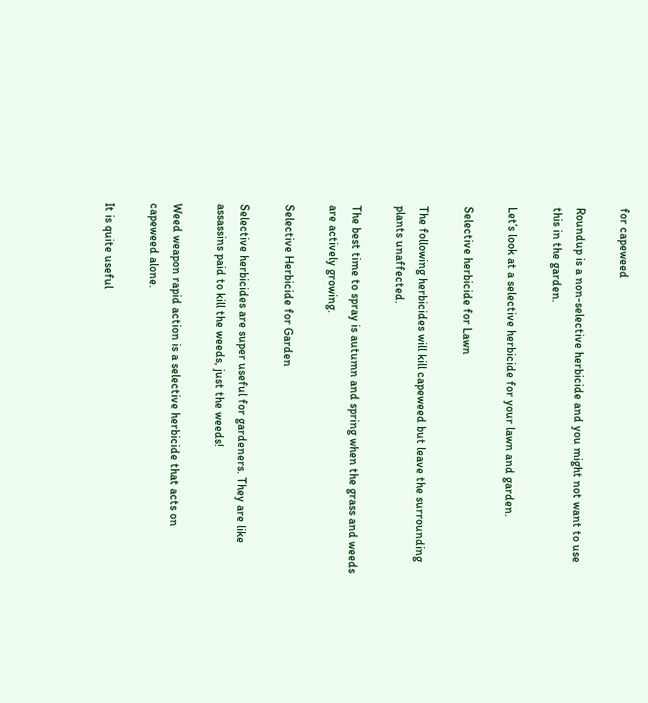for capeweed

Roundup is a non-selective herbicide and you might not want to use this in the garden.

Let’s look at a selective herbicide for your lawn and garden.

Selective herbicide for Lawn

The following herbicides will kill capeweed but leave the surrounding plants unaffected.

The best time to spray is autumn and spring when the grass and weeds are actively growing.

Selective Herbicide for Garden

Selective herbicides are super useful for gardeners. They are like assassins paid to kill the weeds, just the weeds!

Weed weapon rapid action is a selective herbicide that acts on capeweed alone.

It is quite useful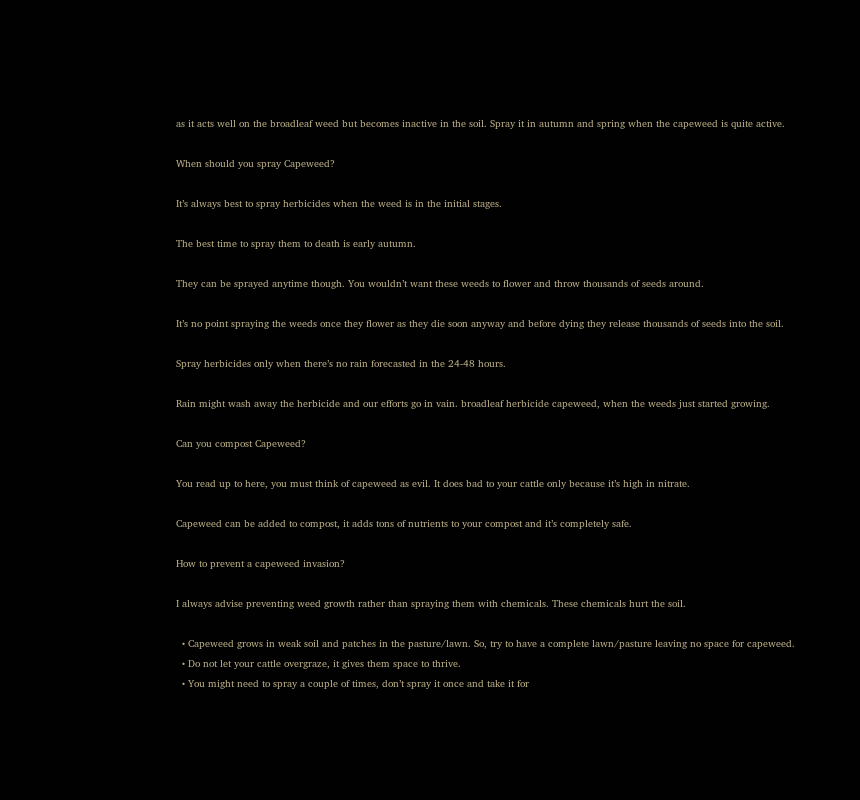as it acts well on the broadleaf weed but becomes inactive in the soil. Spray it in autumn and spring when the capeweed is quite active.

When should you spray Capeweed?

It’s always best to spray herbicides when the weed is in the initial stages.

The best time to spray them to death is early autumn.

They can be sprayed anytime though. You wouldn’t want these weeds to flower and throw thousands of seeds around.

It’s no point spraying the weeds once they flower as they die soon anyway and before dying they release thousands of seeds into the soil.

Spray herbicides only when there’s no rain forecasted in the 24-48 hours.

Rain might wash away the herbicide and our efforts go in vain. broadleaf herbicide capeweed, when the weeds just started growing.

Can you compost Capeweed?

You read up to here, you must think of capeweed as evil. It does bad to your cattle only because it’s high in nitrate.

Capeweed can be added to compost, it adds tons of nutrients to your compost and it’s completely safe.

How to prevent a capeweed invasion?

I always advise preventing weed growth rather than spraying them with chemicals. These chemicals hurt the soil.

  • Capeweed grows in weak soil and patches in the pasture/lawn. So, try to have a complete lawn/pasture leaving no space for capeweed.
  • Do not let your cattle overgraze, it gives them space to thrive.
  • You might need to spray a couple of times, don’t spray it once and take it for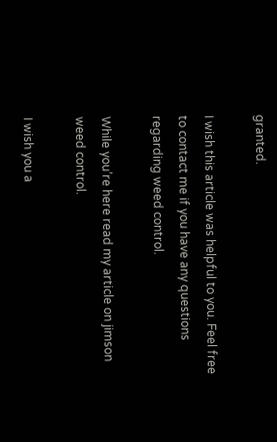granted.

I wish this article was helpful to you. Feel free to contact me if you have any questions regarding weed control.

While you’re here read my article on jimson weed control.

I wish you a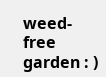weed-free garden : )